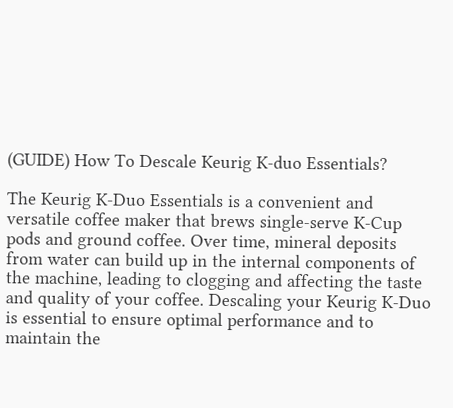(GUIDE) How To Descale Keurig K-duo Essentials?

The Keurig K-Duo Essentials is a convenient and versatile coffee maker that brews single-serve K-Cup pods and ground coffee. Over time, mineral deposits from water can build up in the internal components of the machine, leading to clogging and affecting the taste and quality of your coffee. Descaling your Keurig K-Duo is essential to ensure optimal performance and to maintain the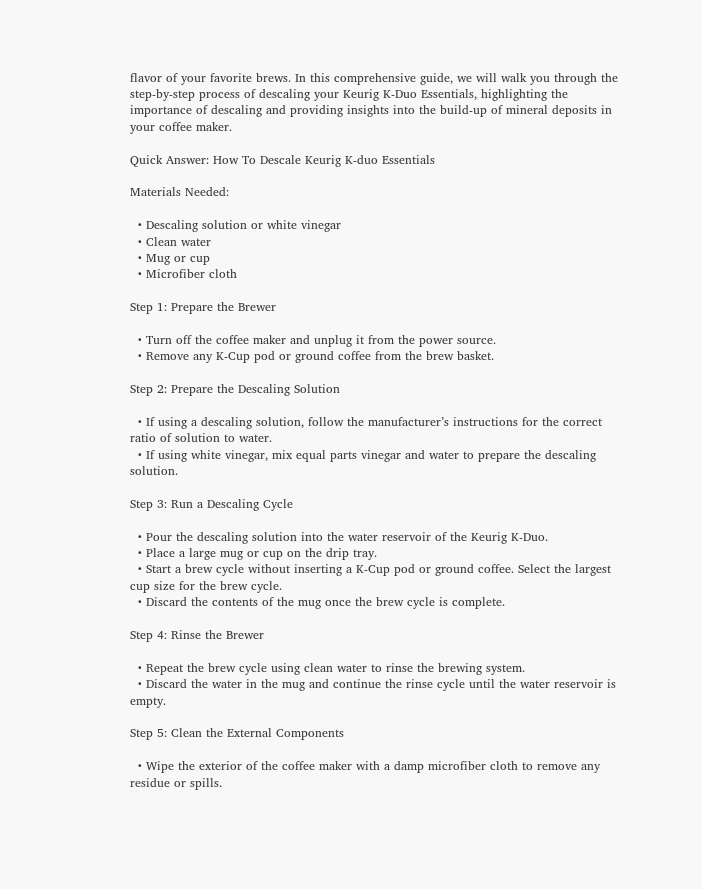flavor of your favorite brews. In this comprehensive guide, we will walk you through the step-by-step process of descaling your Keurig K-Duo Essentials, highlighting the importance of descaling and providing insights into the build-up of mineral deposits in your coffee maker.

Quick Answer: How To Descale Keurig K-duo Essentials

Materials Needed:

  • Descaling solution or white vinegar
  • Clean water
  • Mug or cup
  • Microfiber cloth

Step 1: Prepare the Brewer

  • Turn off the coffee maker and unplug it from the power source.
  • Remove any K-Cup pod or ground coffee from the brew basket.

Step 2: Prepare the Descaling Solution

  • If using a descaling solution, follow the manufacturer’s instructions for the correct ratio of solution to water.
  • If using white vinegar, mix equal parts vinegar and water to prepare the descaling solution.

Step 3: Run a Descaling Cycle

  • Pour the descaling solution into the water reservoir of the Keurig K-Duo.
  • Place a large mug or cup on the drip tray.
  • Start a brew cycle without inserting a K-Cup pod or ground coffee. Select the largest cup size for the brew cycle.
  • Discard the contents of the mug once the brew cycle is complete.

Step 4: Rinse the Brewer

  • Repeat the brew cycle using clean water to rinse the brewing system.
  • Discard the water in the mug and continue the rinse cycle until the water reservoir is empty.

Step 5: Clean the External Components

  • Wipe the exterior of the coffee maker with a damp microfiber cloth to remove any residue or spills.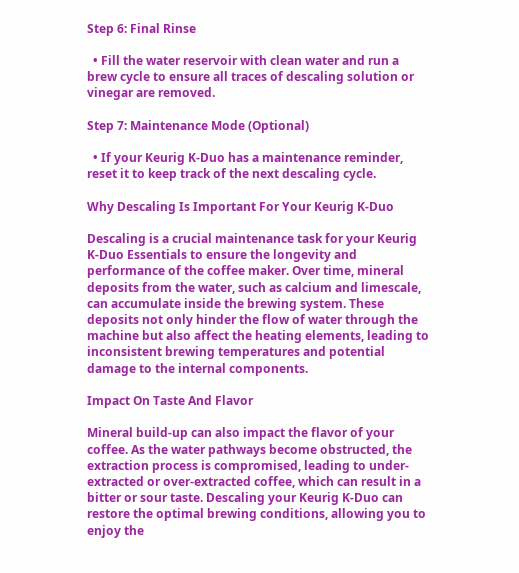Step 6: Final Rinse

  • Fill the water reservoir with clean water and run a brew cycle to ensure all traces of descaling solution or vinegar are removed.

Step 7: Maintenance Mode (Optional)

  • If your Keurig K-Duo has a maintenance reminder, reset it to keep track of the next descaling cycle.

Why Descaling Is Important For Your Keurig K-Duo

Descaling is a crucial maintenance task for your Keurig K-Duo Essentials to ensure the longevity and performance of the coffee maker. Over time, mineral deposits from the water, such as calcium and limescale, can accumulate inside the brewing system. These deposits not only hinder the flow of water through the machine but also affect the heating elements, leading to inconsistent brewing temperatures and potential damage to the internal components.

Impact On Taste And Flavor

Mineral build-up can also impact the flavor of your coffee. As the water pathways become obstructed, the extraction process is compromised, leading to under-extracted or over-extracted coffee, which can result in a bitter or sour taste. Descaling your Keurig K-Duo can restore the optimal brewing conditions, allowing you to enjoy the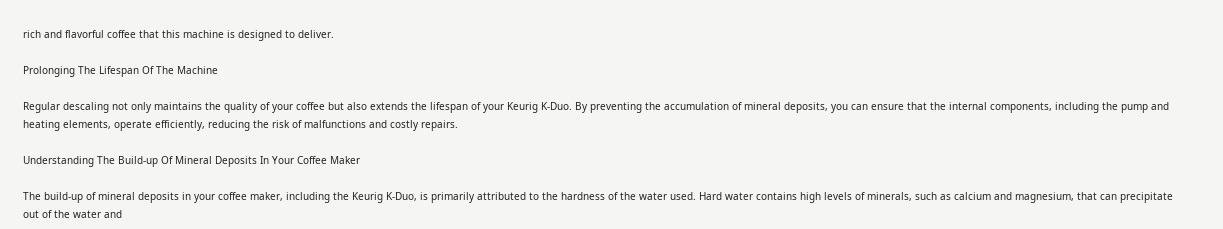rich and flavorful coffee that this machine is designed to deliver.

Prolonging The Lifespan Of The Machine

Regular descaling not only maintains the quality of your coffee but also extends the lifespan of your Keurig K-Duo. By preventing the accumulation of mineral deposits, you can ensure that the internal components, including the pump and heating elements, operate efficiently, reducing the risk of malfunctions and costly repairs.

Understanding The Build-up Of Mineral Deposits In Your Coffee Maker

The build-up of mineral deposits in your coffee maker, including the Keurig K-Duo, is primarily attributed to the hardness of the water used. Hard water contains high levels of minerals, such as calcium and magnesium, that can precipitate out of the water and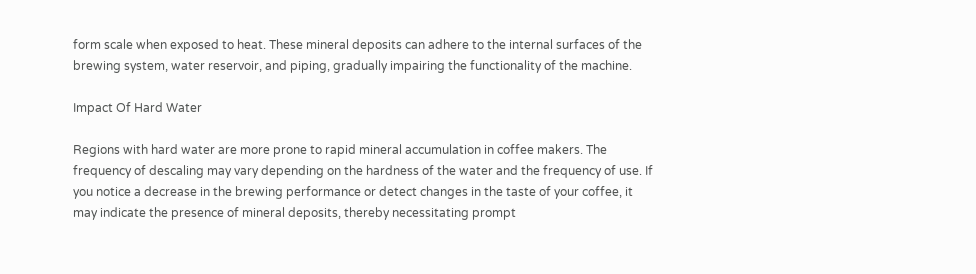form scale when exposed to heat. These mineral deposits can adhere to the internal surfaces of the brewing system, water reservoir, and piping, gradually impairing the functionality of the machine.

Impact Of Hard Water

Regions with hard water are more prone to rapid mineral accumulation in coffee makers. The frequency of descaling may vary depending on the hardness of the water and the frequency of use. If you notice a decrease in the brewing performance or detect changes in the taste of your coffee, it may indicate the presence of mineral deposits, thereby necessitating prompt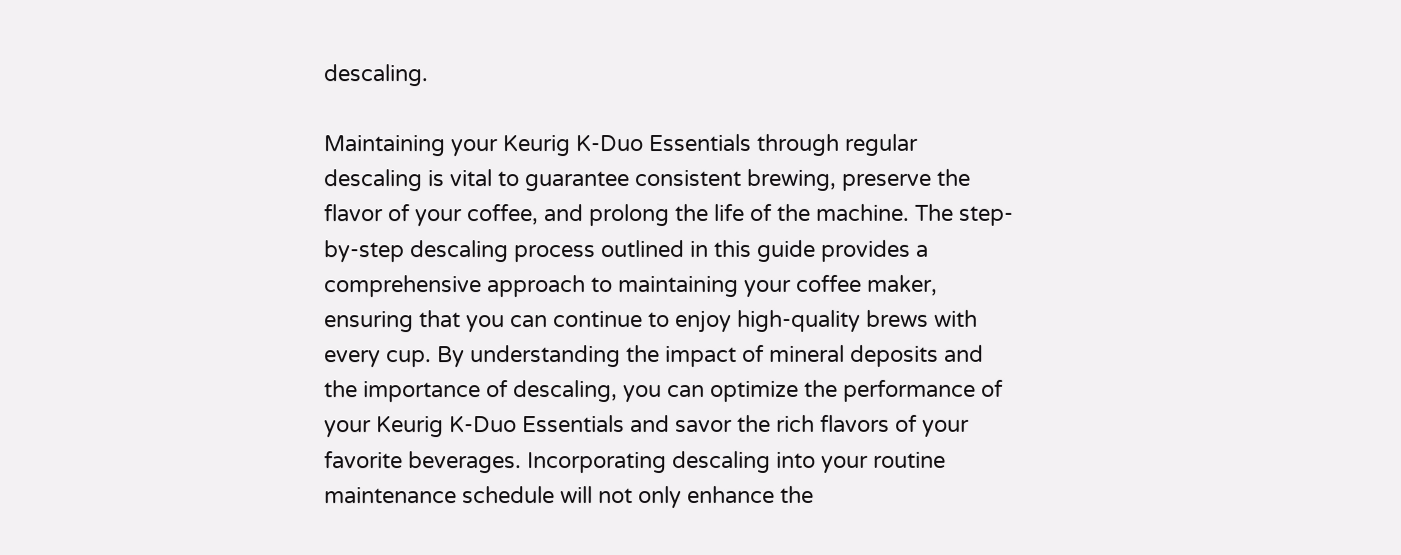descaling.

Maintaining your Keurig K-Duo Essentials through regular descaling is vital to guarantee consistent brewing, preserve the flavor of your coffee, and prolong the life of the machine. The step-by-step descaling process outlined in this guide provides a comprehensive approach to maintaining your coffee maker, ensuring that you can continue to enjoy high-quality brews with every cup. By understanding the impact of mineral deposits and the importance of descaling, you can optimize the performance of your Keurig K-Duo Essentials and savor the rich flavors of your favorite beverages. Incorporating descaling into your routine maintenance schedule will not only enhance the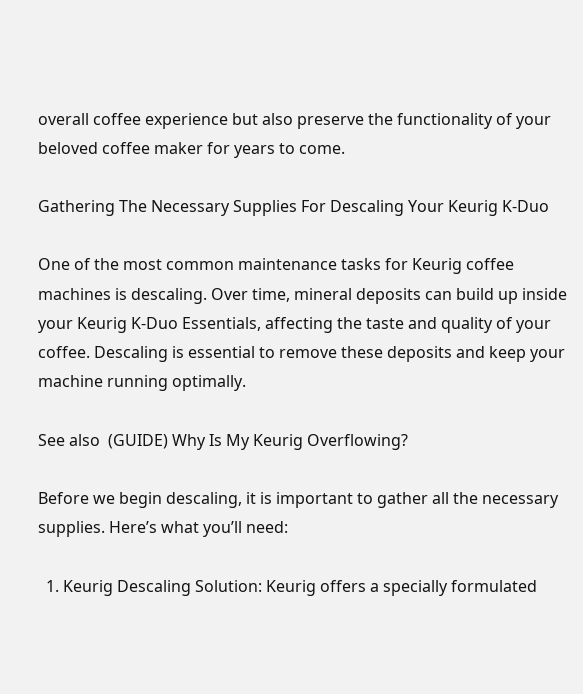overall coffee experience but also preserve the functionality of your beloved coffee maker for years to come.

Gathering The Necessary Supplies For Descaling Your Keurig K-Duo

One of the most common maintenance tasks for Keurig coffee machines is descaling. Over time, mineral deposits can build up inside your Keurig K-Duo Essentials, affecting the taste and quality of your coffee. Descaling is essential to remove these deposits and keep your machine running optimally.

See also  (GUIDE) Why Is My Keurig Overflowing?

Before we begin descaling, it is important to gather all the necessary supplies. Here’s what you’ll need:

  1. Keurig Descaling Solution: Keurig offers a specially formulated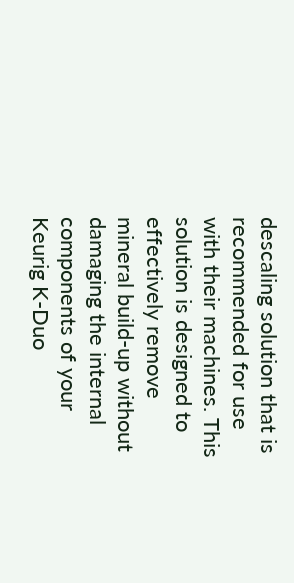descaling solution that is recommended for use with their machines. This solution is designed to effectively remove mineral build-up without damaging the internal components of your Keurig K-Duo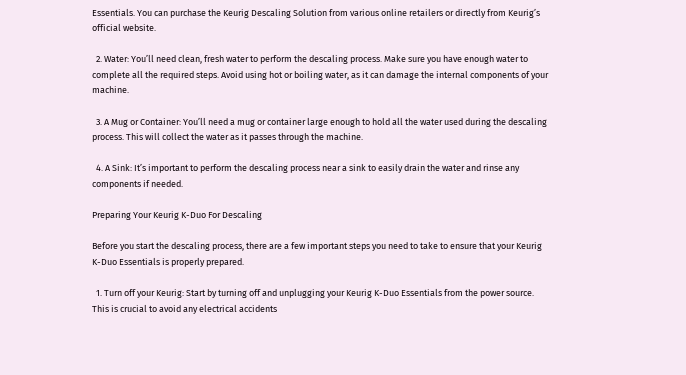Essentials. You can purchase the Keurig Descaling Solution from various online retailers or directly from Keurig’s official website.

  2. Water: You’ll need clean, fresh water to perform the descaling process. Make sure you have enough water to complete all the required steps. Avoid using hot or boiling water, as it can damage the internal components of your machine.

  3. A Mug or Container: You’ll need a mug or container large enough to hold all the water used during the descaling process. This will collect the water as it passes through the machine.

  4. A Sink: It’s important to perform the descaling process near a sink to easily drain the water and rinse any components if needed.

Preparing Your Keurig K-Duo For Descaling

Before you start the descaling process, there are a few important steps you need to take to ensure that your Keurig K-Duo Essentials is properly prepared.

  1. Turn off your Keurig: Start by turning off and unplugging your Keurig K-Duo Essentials from the power source. This is crucial to avoid any electrical accidents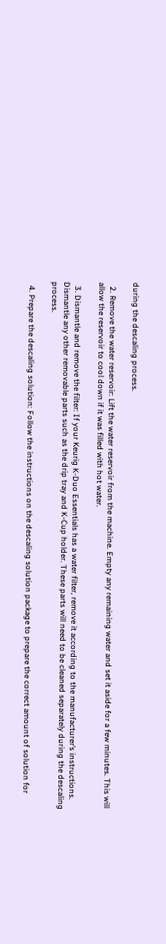during the descaling process.

  2. Remove the water reservoir: Lift the water reservoir from the machine. Empty any remaining water and set it aside for a few minutes. This will allow the reservoir to cool down if it was filled with hot water.

  3. Dismantle and remove the filter: If your Keurig K-Duo Essentials has a water filter, remove it according to the manufacturer’s instructions. Dismantle any other removable parts such as the drip tray and K-Cup holder. These parts will need to be cleaned separately during the descaling process.

  4. Prepare the descaling solution: Follow the instructions on the descaling solution package to prepare the correct amount of solution for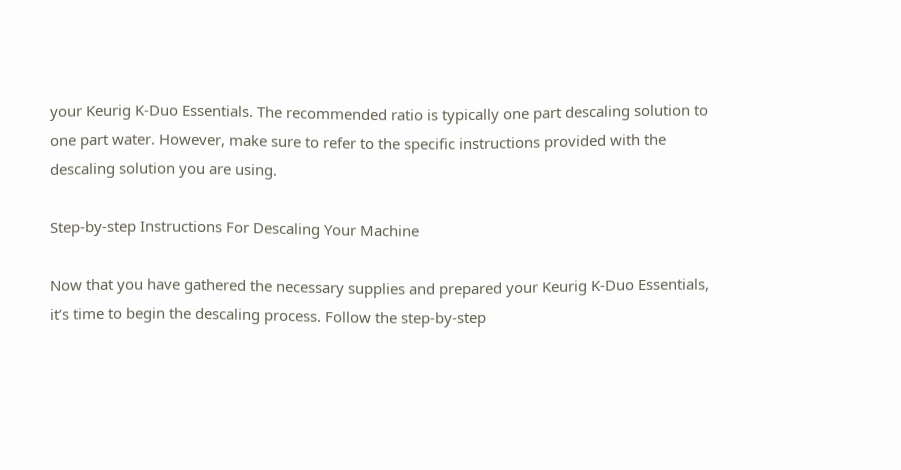your Keurig K-Duo Essentials. The recommended ratio is typically one part descaling solution to one part water. However, make sure to refer to the specific instructions provided with the descaling solution you are using.

Step-by-step Instructions For Descaling Your Machine

Now that you have gathered the necessary supplies and prepared your Keurig K-Duo Essentials, it’s time to begin the descaling process. Follow the step-by-step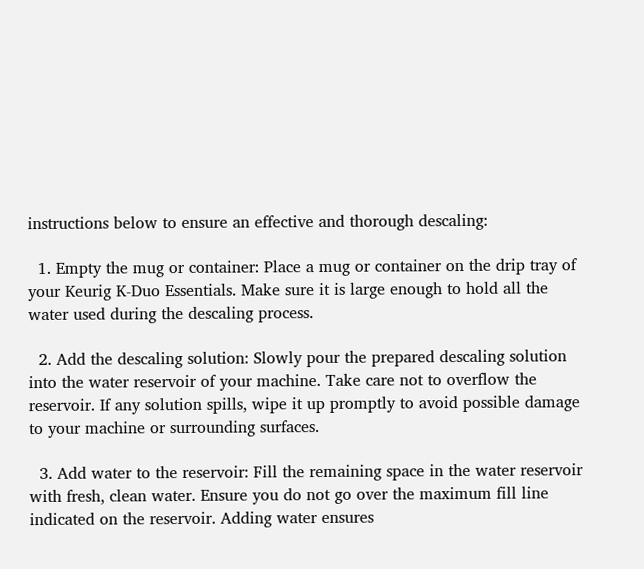instructions below to ensure an effective and thorough descaling:

  1. Empty the mug or container: Place a mug or container on the drip tray of your Keurig K-Duo Essentials. Make sure it is large enough to hold all the water used during the descaling process.

  2. Add the descaling solution: Slowly pour the prepared descaling solution into the water reservoir of your machine. Take care not to overflow the reservoir. If any solution spills, wipe it up promptly to avoid possible damage to your machine or surrounding surfaces.

  3. Add water to the reservoir: Fill the remaining space in the water reservoir with fresh, clean water. Ensure you do not go over the maximum fill line indicated on the reservoir. Adding water ensures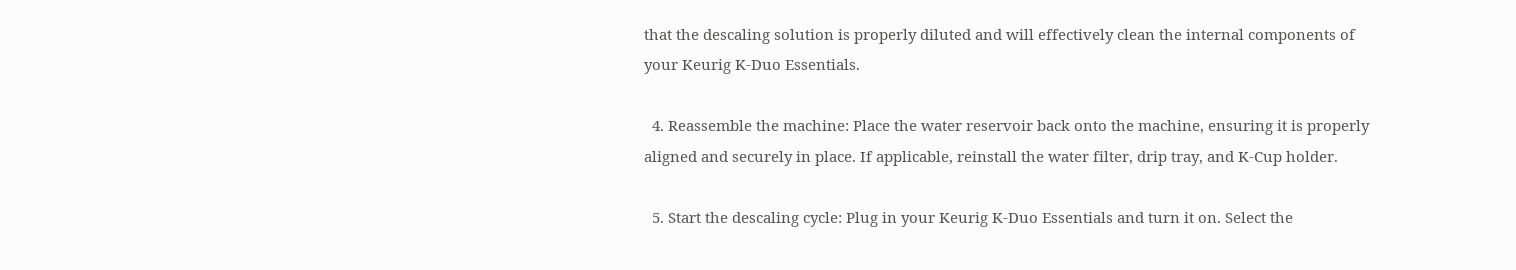that the descaling solution is properly diluted and will effectively clean the internal components of your Keurig K-Duo Essentials.

  4. Reassemble the machine: Place the water reservoir back onto the machine, ensuring it is properly aligned and securely in place. If applicable, reinstall the water filter, drip tray, and K-Cup holder.

  5. Start the descaling cycle: Plug in your Keurig K-Duo Essentials and turn it on. Select the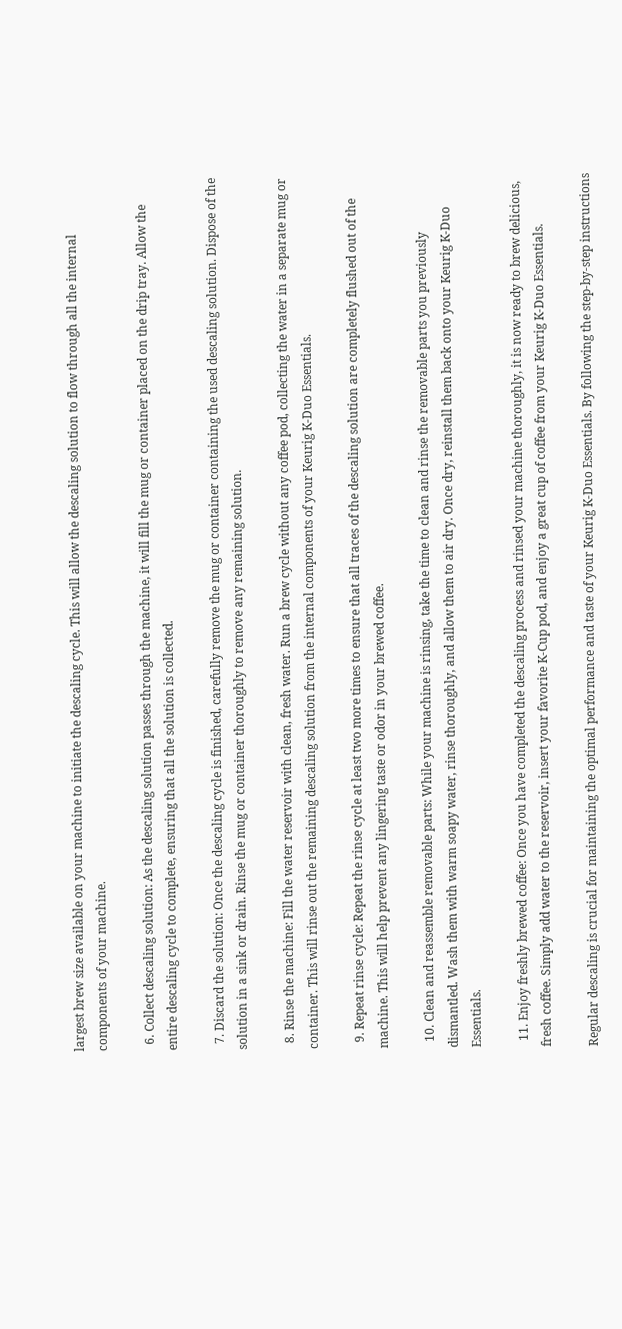largest brew size available on your machine to initiate the descaling cycle. This will allow the descaling solution to flow through all the internal components of your machine.

  6. Collect descaling solution: As the descaling solution passes through the machine, it will fill the mug or container placed on the drip tray. Allow the entire descaling cycle to complete, ensuring that all the solution is collected.

  7. Discard the solution: Once the descaling cycle is finished, carefully remove the mug or container containing the used descaling solution. Dispose of the solution in a sink or drain. Rinse the mug or container thoroughly to remove any remaining solution.

  8. Rinse the machine: Fill the water reservoir with clean, fresh water. Run a brew cycle without any coffee pod, collecting the water in a separate mug or container. This will rinse out the remaining descaling solution from the internal components of your Keurig K-Duo Essentials.

  9. Repeat rinse cycle: Repeat the rinse cycle at least two more times to ensure that all traces of the descaling solution are completely flushed out of the machine. This will help prevent any lingering taste or odor in your brewed coffee.

  10. Clean and reassemble removable parts: While your machine is rinsing, take the time to clean and rinse the removable parts you previously dismantled. Wash them with warm soapy water, rinse thoroughly, and allow them to air dry. Once dry, reinstall them back onto your Keurig K-Duo Essentials.

  11. Enjoy freshly brewed coffee: Once you have completed the descaling process and rinsed your machine thoroughly, it is now ready to brew delicious, fresh coffee. Simply add water to the reservoir, insert your favorite K-Cup pod, and enjoy a great cup of coffee from your Keurig K-Duo Essentials.

Regular descaling is crucial for maintaining the optimal performance and taste of your Keurig K-Duo Essentials. By following the step-by-step instructions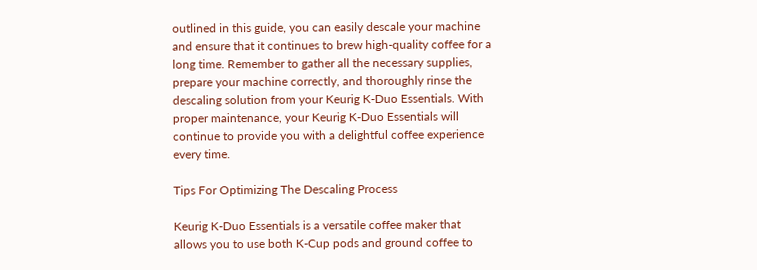outlined in this guide, you can easily descale your machine and ensure that it continues to brew high-quality coffee for a long time. Remember to gather all the necessary supplies, prepare your machine correctly, and thoroughly rinse the descaling solution from your Keurig K-Duo Essentials. With proper maintenance, your Keurig K-Duo Essentials will continue to provide you with a delightful coffee experience every time.

Tips For Optimizing The Descaling Process

Keurig K-Duo Essentials is a versatile coffee maker that allows you to use both K-Cup pods and ground coffee to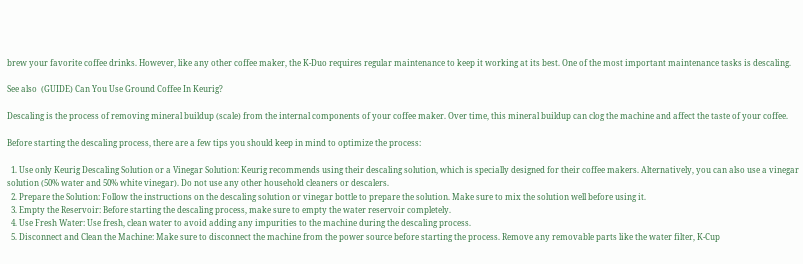brew your favorite coffee drinks. However, like any other coffee maker, the K-Duo requires regular maintenance to keep it working at its best. One of the most important maintenance tasks is descaling.

See also  (GUIDE) Can You Use Ground Coffee In Keurig?

Descaling is the process of removing mineral buildup (scale) from the internal components of your coffee maker. Over time, this mineral buildup can clog the machine and affect the taste of your coffee.

Before starting the descaling process, there are a few tips you should keep in mind to optimize the process:

  1. Use only Keurig Descaling Solution or a Vinegar Solution: Keurig recommends using their descaling solution, which is specially designed for their coffee makers. Alternatively, you can also use a vinegar solution (50% water and 50% white vinegar). Do not use any other household cleaners or descalers.
  2. Prepare the Solution: Follow the instructions on the descaling solution or vinegar bottle to prepare the solution. Make sure to mix the solution well before using it.
  3. Empty the Reservoir: Before starting the descaling process, make sure to empty the water reservoir completely.
  4. Use Fresh Water: Use fresh, clean water to avoid adding any impurities to the machine during the descaling process.
  5. Disconnect and Clean the Machine: Make sure to disconnect the machine from the power source before starting the process. Remove any removable parts like the water filter, K-Cup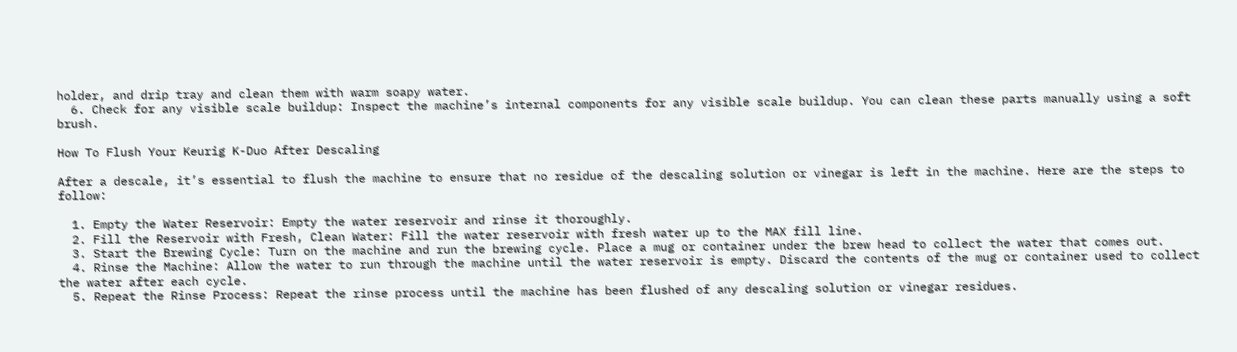holder, and drip tray and clean them with warm soapy water.
  6. Check for any visible scale buildup: Inspect the machine’s internal components for any visible scale buildup. You can clean these parts manually using a soft brush.

How To Flush Your Keurig K-Duo After Descaling

After a descale, it’s essential to flush the machine to ensure that no residue of the descaling solution or vinegar is left in the machine. Here are the steps to follow:

  1. Empty the Water Reservoir: Empty the water reservoir and rinse it thoroughly.
  2. Fill the Reservoir with Fresh, Clean Water: Fill the water reservoir with fresh water up to the MAX fill line.
  3. Start the Brewing Cycle: Turn on the machine and run the brewing cycle. Place a mug or container under the brew head to collect the water that comes out.
  4. Rinse the Machine: Allow the water to run through the machine until the water reservoir is empty. Discard the contents of the mug or container used to collect the water after each cycle.
  5. Repeat the Rinse Process: Repeat the rinse process until the machine has been flushed of any descaling solution or vinegar residues.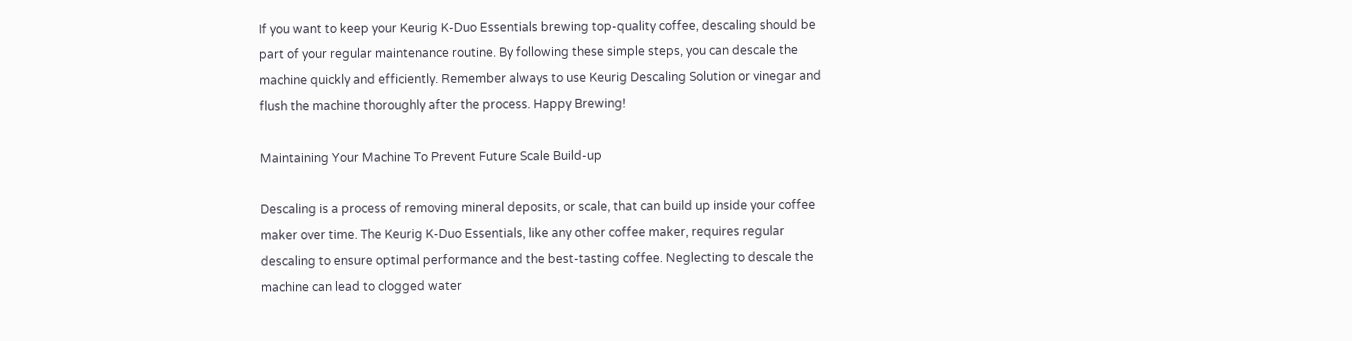If you want to keep your Keurig K-Duo Essentials brewing top-quality coffee, descaling should be part of your regular maintenance routine. By following these simple steps, you can descale the machine quickly and efficiently. Remember always to use Keurig Descaling Solution or vinegar and flush the machine thoroughly after the process. Happy Brewing!

Maintaining Your Machine To Prevent Future Scale Build-up

Descaling is a process of removing mineral deposits, or scale, that can build up inside your coffee maker over time. The Keurig K-Duo Essentials, like any other coffee maker, requires regular descaling to ensure optimal performance and the best-tasting coffee. Neglecting to descale the machine can lead to clogged water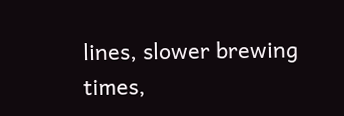lines, slower brewing times,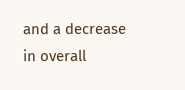and a decrease in overall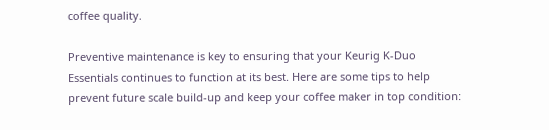coffee quality.

Preventive maintenance is key to ensuring that your Keurig K-Duo Essentials continues to function at its best. Here are some tips to help prevent future scale build-up and keep your coffee maker in top condition: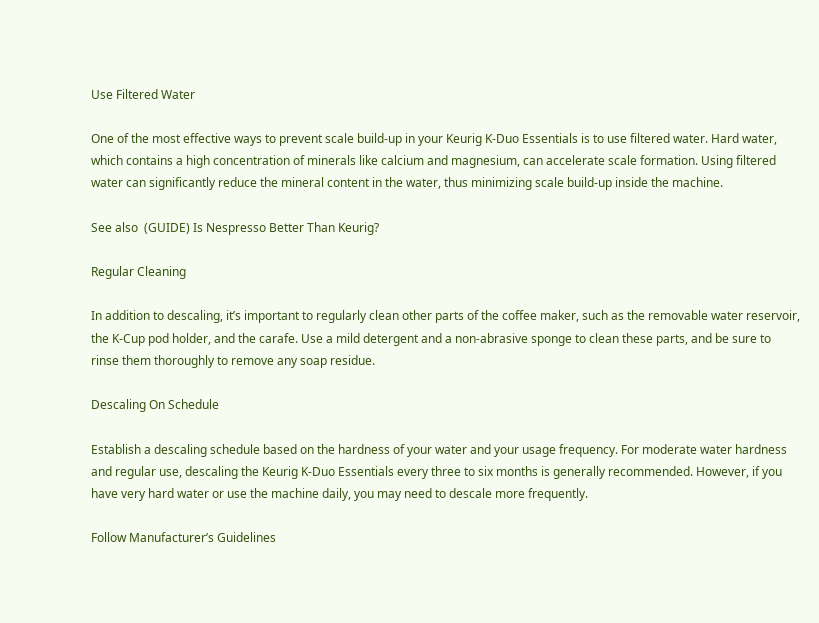Use Filtered Water

One of the most effective ways to prevent scale build-up in your Keurig K-Duo Essentials is to use filtered water. Hard water, which contains a high concentration of minerals like calcium and magnesium, can accelerate scale formation. Using filtered water can significantly reduce the mineral content in the water, thus minimizing scale build-up inside the machine.

See also  (GUIDE) Is Nespresso Better Than Keurig?

Regular Cleaning

In addition to descaling, it’s important to regularly clean other parts of the coffee maker, such as the removable water reservoir, the K-Cup pod holder, and the carafe. Use a mild detergent and a non-abrasive sponge to clean these parts, and be sure to rinse them thoroughly to remove any soap residue.

Descaling On Schedule

Establish a descaling schedule based on the hardness of your water and your usage frequency. For moderate water hardness and regular use, descaling the Keurig K-Duo Essentials every three to six months is generally recommended. However, if you have very hard water or use the machine daily, you may need to descale more frequently.

Follow Manufacturer’s Guidelines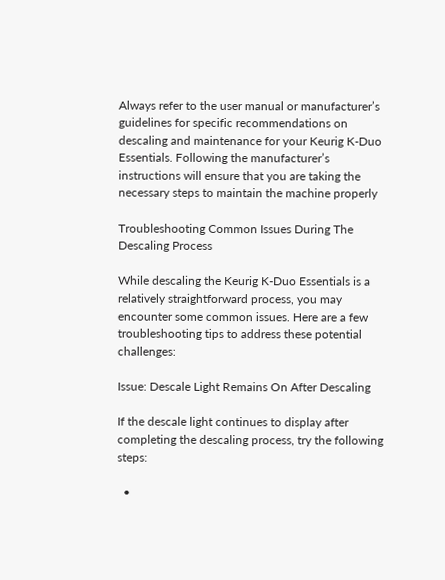Always refer to the user manual or manufacturer’s guidelines for specific recommendations on descaling and maintenance for your Keurig K-Duo Essentials. Following the manufacturer’s instructions will ensure that you are taking the necessary steps to maintain the machine properly

Troubleshooting Common Issues During The Descaling Process

While descaling the Keurig K-Duo Essentials is a relatively straightforward process, you may encounter some common issues. Here are a few troubleshooting tips to address these potential challenges:

Issue: Descale Light Remains On After Descaling

If the descale light continues to display after completing the descaling process, try the following steps:

  •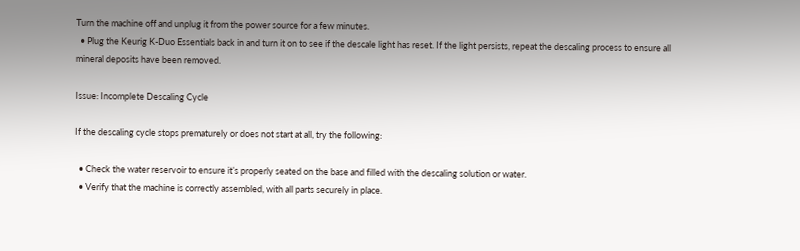Turn the machine off and unplug it from the power source for a few minutes.
  • Plug the Keurig K-Duo Essentials back in and turn it on to see if the descale light has reset. If the light persists, repeat the descaling process to ensure all mineral deposits have been removed.

Issue: Incomplete Descaling Cycle

If the descaling cycle stops prematurely or does not start at all, try the following:

  • Check the water reservoir to ensure it’s properly seated on the base and filled with the descaling solution or water.
  • Verify that the machine is correctly assembled, with all parts securely in place.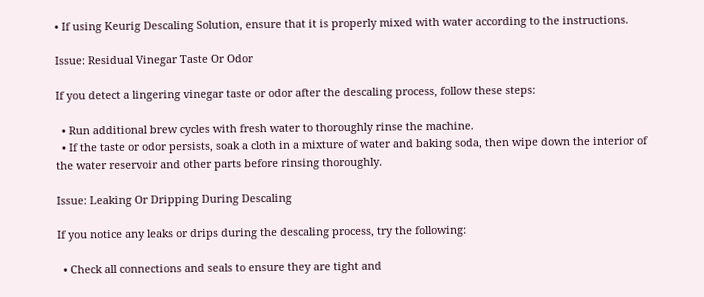• If using Keurig Descaling Solution, ensure that it is properly mixed with water according to the instructions.

Issue: Residual Vinegar Taste Or Odor

If you detect a lingering vinegar taste or odor after the descaling process, follow these steps:

  • Run additional brew cycles with fresh water to thoroughly rinse the machine.
  • If the taste or odor persists, soak a cloth in a mixture of water and baking soda, then wipe down the interior of the water reservoir and other parts before rinsing thoroughly.

Issue: Leaking Or Dripping During Descaling

If you notice any leaks or drips during the descaling process, try the following:

  • Check all connections and seals to ensure they are tight and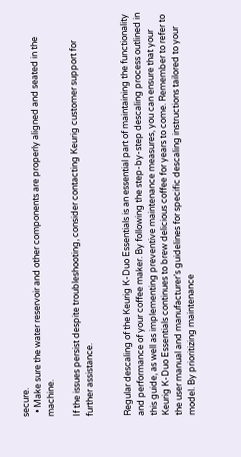secure.
  • Make sure the water reservoir and other components are properly aligned and seated in the machine.

If the issues persist despite troubleshooting, consider contacting Keurig customer support for further assistance.


Regular descaling of the Keurig K-Duo Essentials is an essential part of maintaining the functionality and performance of your coffee maker. By following the step-by-step descaling process outlined in this guide, as well as implementing preventive maintenance measures, you can ensure that your Keurig K-Duo Essentials continues to brew delicious coffee for years to come. Remember to refer to the user manual and manufacturer’s guidelines for specific descaling instructions tailored to your model. By prioritizing maintenance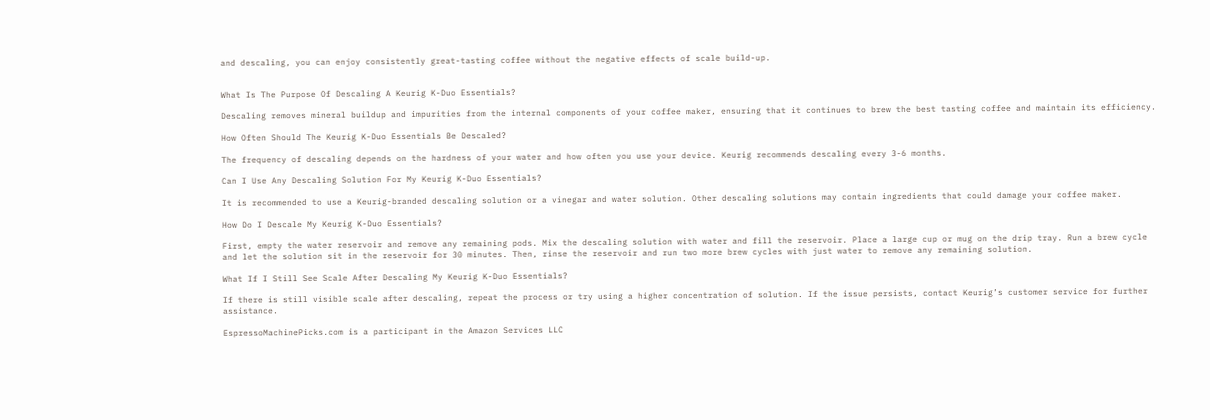and descaling, you can enjoy consistently great-tasting coffee without the negative effects of scale build-up.


What Is The Purpose Of Descaling A Keurig K-Duo Essentials?

Descaling removes mineral buildup and impurities from the internal components of your coffee maker, ensuring that it continues to brew the best tasting coffee and maintain its efficiency.

How Often Should The Keurig K-Duo Essentials Be Descaled?

The frequency of descaling depends on the hardness of your water and how often you use your device. Keurig recommends descaling every 3-6 months.

Can I Use Any Descaling Solution For My Keurig K-Duo Essentials?

It is recommended to use a Keurig-branded descaling solution or a vinegar and water solution. Other descaling solutions may contain ingredients that could damage your coffee maker.

How Do I Descale My Keurig K-Duo Essentials?

First, empty the water reservoir and remove any remaining pods. Mix the descaling solution with water and fill the reservoir. Place a large cup or mug on the drip tray. Run a brew cycle and let the solution sit in the reservoir for 30 minutes. Then, rinse the reservoir and run two more brew cycles with just water to remove any remaining solution.

What If I Still See Scale After Descaling My Keurig K-Duo Essentials?

If there is still visible scale after descaling, repeat the process or try using a higher concentration of solution. If the issue persists, contact Keurig’s customer service for further assistance.

EspressoMachinePicks.com is a participant in the Amazon Services LLC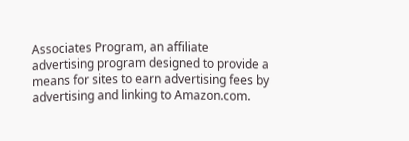Associates Program, an affiliate advertising program designed to provide a means for sites to earn advertising fees by advertising and linking to Amazon.com.